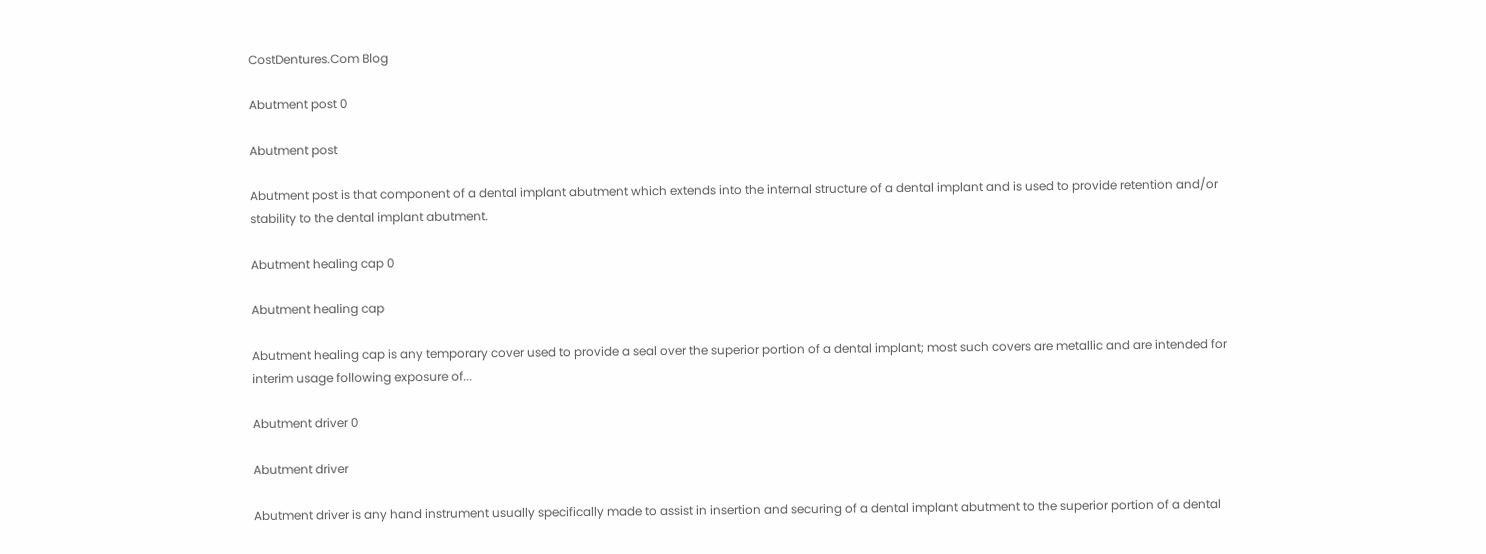CostDentures.Com Blog

Abutment post 0

Abutment post

Abutment post is that component of a dental implant abutment which extends into the internal structure of a dental implant and is used to provide retention and/or stability to the dental implant abutment.

Abutment healing cap 0

Abutment healing cap

Abutment healing cap is any temporary cover used to provide a seal over the superior portion of a dental implant; most such covers are metallic and are intended for interim usage following exposure of...

Abutment driver 0

Abutment driver

Abutment driver is any hand instrument usually specifically made to assist in insertion and securing of a dental implant abutment to the superior portion of a dental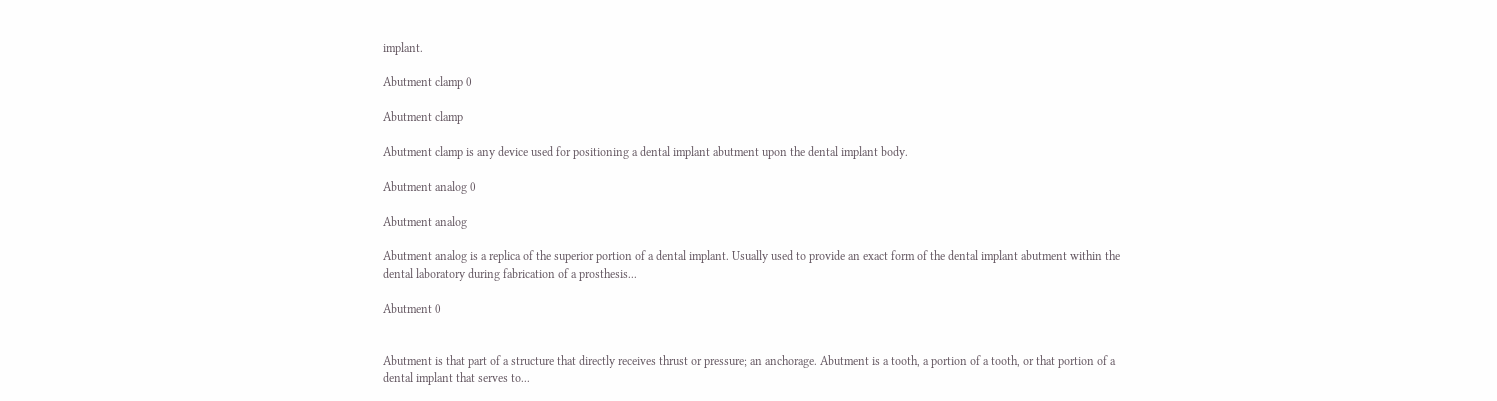implant.

Abutment clamp 0

Abutment clamp

Abutment clamp is any device used for positioning a dental implant abutment upon the dental implant body.

Abutment analog 0

Abutment analog

Abutment analog is a replica of the superior portion of a dental implant. Usually used to provide an exact form of the dental implant abutment within the dental laboratory during fabrication of a prosthesis...

Abutment 0


Abutment is that part of a structure that directly receives thrust or pressure; an anchorage. Abutment is a tooth, a portion of a tooth, or that portion of a dental implant that serves to...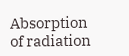Absorption of radiation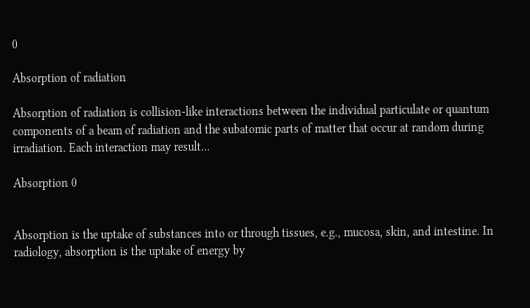0

Absorption of radiation

Absorption of radiation is collision-like interactions between the individual particulate or quantum components of a beam of radiation and the subatomic parts of matter that occur at random during irradiation. Each interaction may result...

Absorption 0


Absorption is the uptake of substances into or through tissues, e.g., mucosa, skin, and intestine. In radiology, absorption is the uptake of energy by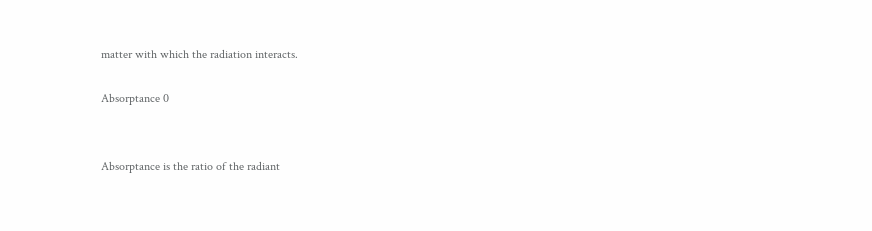matter with which the radiation interacts.

Absorptance 0


Absorptance is the ratio of the radiant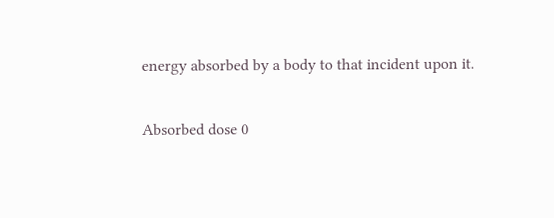energy absorbed by a body to that incident upon it.

Absorbed dose 0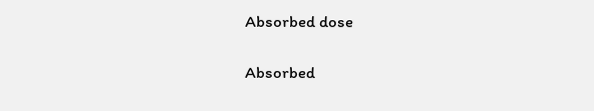Absorbed dose

Absorbed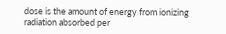dose is the amount of energy from ionizing radiation absorbed per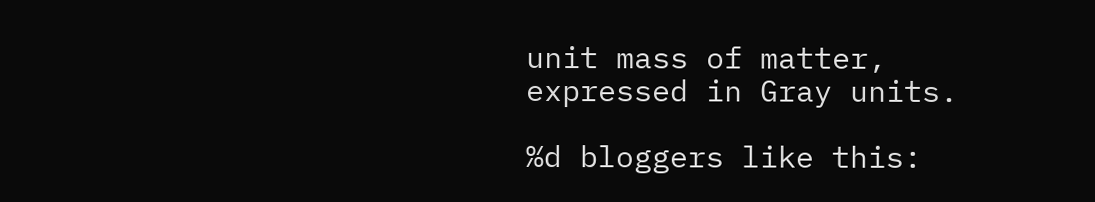unit mass of matter, expressed in Gray units.

%d bloggers like this: